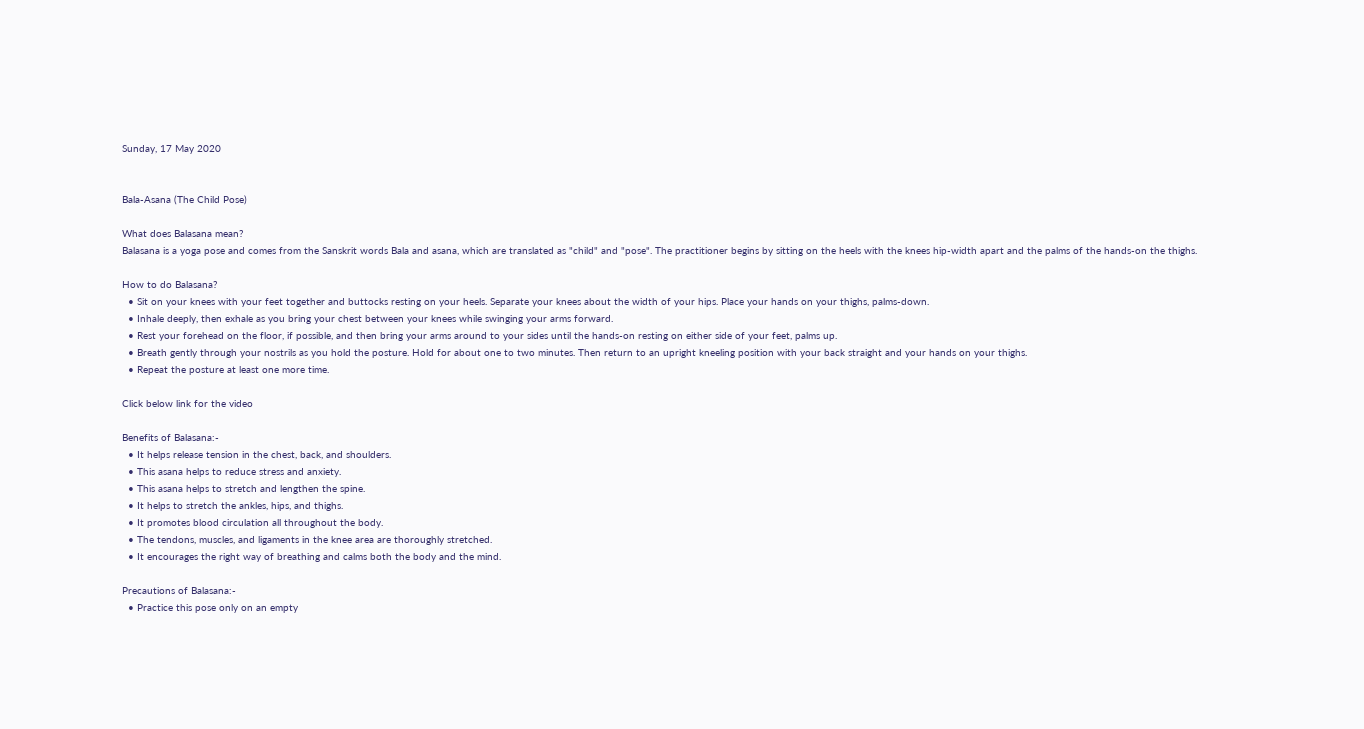Sunday, 17 May 2020


Bala-Asana (The Child Pose)

What does Balasana mean?
Balasana is a yoga pose and comes from the Sanskrit words Bala and asana, which are translated as "child" and "pose". The practitioner begins by sitting on the heels with the knees hip-width apart and the palms of the hands-on the thighs.

How to do Balasana?
  • Sit on your knees with your feet together and buttocks resting on your heels. Separate your knees about the width of your hips. Place your hands on your thighs, palms-down.
  • Inhale deeply, then exhale as you bring your chest between your knees while swinging your arms forward.
  • Rest your forehead on the floor, if possible, and then bring your arms around to your sides until the hands-on resting on either side of your feet, palms up.
  • Breath gently through your nostrils as you hold the posture. Hold for about one to two minutes. Then return to an upright kneeling position with your back straight and your hands on your thighs.
  • Repeat the posture at least one more time.

Click below link for the video

Benefits of Balasana:-
  • It helps release tension in the chest, back, and shoulders.
  • This asana helps to reduce stress and anxiety.
  • This asana helps to stretch and lengthen the spine.
  • It helps to stretch the ankles, hips, and thighs.
  • It promotes blood circulation all throughout the body.
  • The tendons, muscles, and ligaments in the knee area are thoroughly stretched.
  • It encourages the right way of breathing and calms both the body and the mind.

Precautions of Balasana:-
  • Practice this pose only on an empty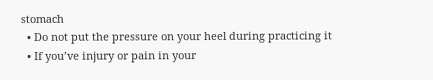stomach
  • Do not put the pressure on your heel during practicing it
  • If you’ve injury or pain in your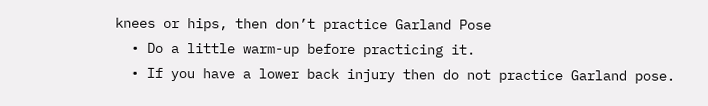knees or hips, then don’t practice Garland Pose
  • Do a little warm-up before practicing it.
  • If you have a lower back injury then do not practice Garland pose.